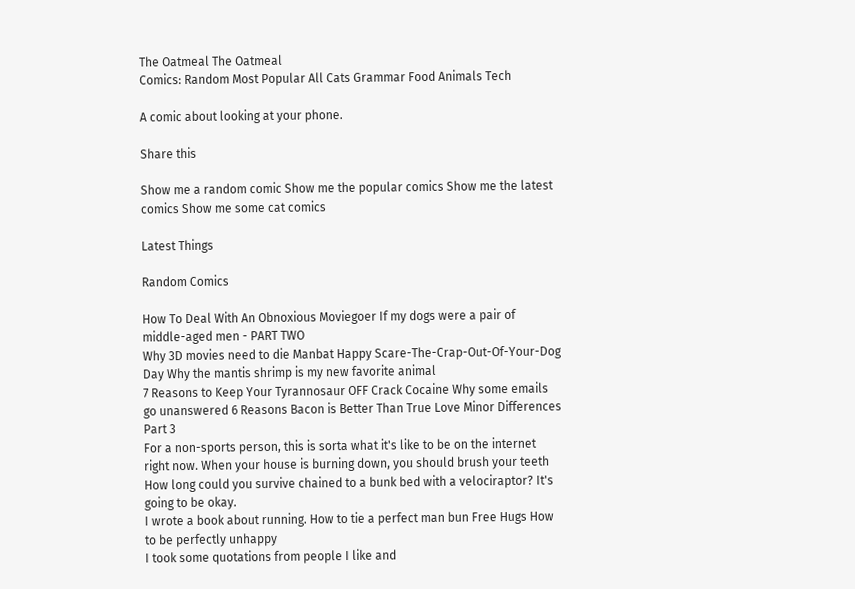The Oatmeal The Oatmeal
Comics: Random Most Popular All Cats Grammar Food Animals Tech

A comic about looking at your phone.

Share this

Show me a random comic Show me the popular comics Show me the latest comics Show me some cat comics

Latest Things

Random Comics

How To Deal With An Obnoxious Moviegoer If my dogs were a pair of middle-aged men - PART TWO
Why 3D movies need to die Manbat Happy Scare-The-Crap-Out-Of-Your-Dog Day Why the mantis shrimp is my new favorite animal
7 Reasons to Keep Your Tyrannosaur OFF Crack Cocaine Why some emails go unanswered 6 Reasons Bacon is Better Than True Love Minor Differences Part 3
For a non-sports person, this is sorta what it's like to be on the internet right now. When your house is burning down, you should brush your teeth How long could you survive chained to a bunk bed with a velociraptor? It's going to be okay.
I wrote a book about running. How to tie a perfect man bun Free Hugs How to be perfectly unhappy
I took some quotations from people I like and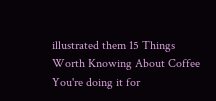illustrated them 15 Things Worth Knowing About Coffee You're doing it for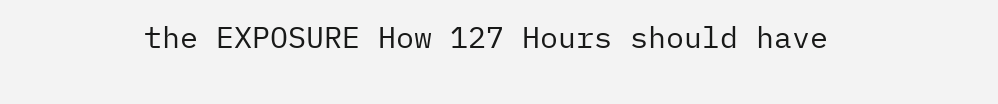the EXPOSURE How 127 Hours should have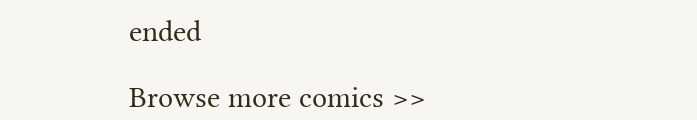ended

Browse more comics >>